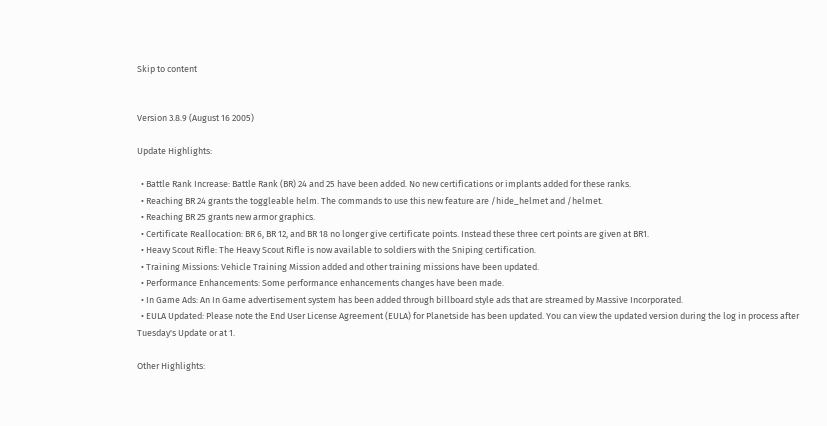Skip to content


Version 3.8.9 (August 16 2005)

Update Highlights:

  • Battle Rank Increase: Battle Rank (BR) 24 and 25 have been added. No new certifications or implants added for these ranks.
  • Reaching BR 24 grants the toggleable helm. The commands to use this new feature are /hide_helmet and /helmet.
  • Reaching BR 25 grants new armor graphics.
  • Certificate Reallocation: BR 6, BR 12, and BR 18 no longer give certificate points. Instead these three cert points are given at BR1.
  • Heavy Scout Rifle: The Heavy Scout Rifle is now available to soldiers with the Sniping certification.
  • Training Missions: Vehicle Training Mission added and other training missions have been updated.
  • Performance Enhancements: Some performance enhancements changes have been made.
  • In Game Ads: An In Game advertisement system has been added through billboard style ads that are streamed by Massive Incorporated.
  • EULA Updated: Please note the End User License Agreement (EULA) for Planetside has been updated. You can view the updated version during the log in process after Tuesday's Update or at 1.

Other Highlights: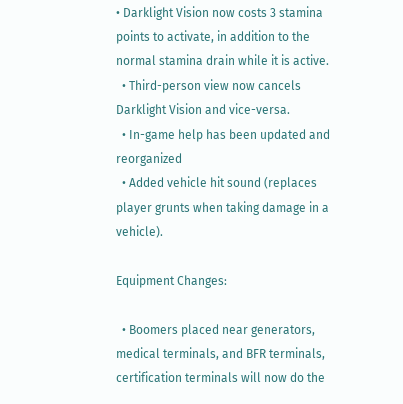• Darklight Vision now costs 3 stamina points to activate, in addition to the normal stamina drain while it is active.
  • Third-person view now cancels Darklight Vision and vice-versa.
  • In-game help has been updated and reorganized
  • Added vehicle hit sound (replaces player grunts when taking damage in a vehicle).

Equipment Changes:

  • Boomers placed near generators, medical terminals, and BFR terminals, certification terminals will now do the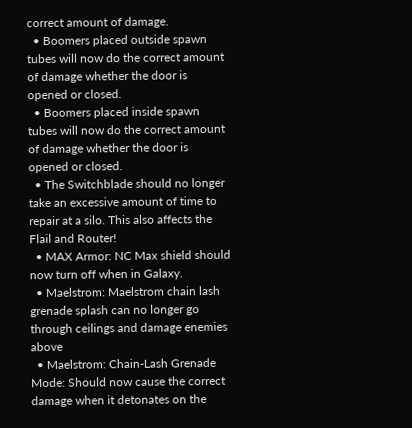correct amount of damage.
  • Boomers placed outside spawn tubes will now do the correct amount of damage whether the door is opened or closed.
  • Boomers placed inside spawn tubes will now do the correct amount of damage whether the door is opened or closed.
  • The Switchblade should no longer take an excessive amount of time to repair at a silo. This also affects the Flail and Router!
  • MAX Armor: NC Max shield should now turn off when in Galaxy.
  • Maelstrom: Maelstrom chain lash grenade splash can no longer go through ceilings and damage enemies above
  • Maelstrom: Chain-Lash Grenade Mode: Should now cause the correct damage when it detonates on the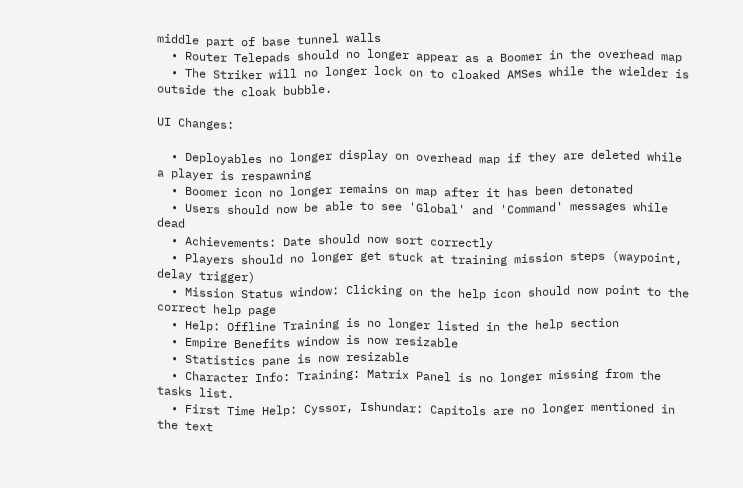middle part of base tunnel walls
  • Router Telepads should no longer appear as a Boomer in the overhead map
  • The Striker will no longer lock on to cloaked AMSes while the wielder is outside the cloak bubble.

UI Changes:

  • Deployables no longer display on overhead map if they are deleted while a player is respawning
  • Boomer icon no longer remains on map after it has been detonated
  • Users should now be able to see 'Global' and 'Command' messages while dead
  • Achievements: Date should now sort correctly
  • Players should no longer get stuck at training mission steps (waypoint, delay trigger)
  • Mission Status window: Clicking on the help icon should now point to the correct help page
  • Help: Offline Training is no longer listed in the help section
  • Empire Benefits window is now resizable
  • Statistics pane is now resizable
  • Character Info: Training: Matrix Panel is no longer missing from the tasks list.
  • First Time Help: Cyssor, Ishundar: Capitols are no longer mentioned in the text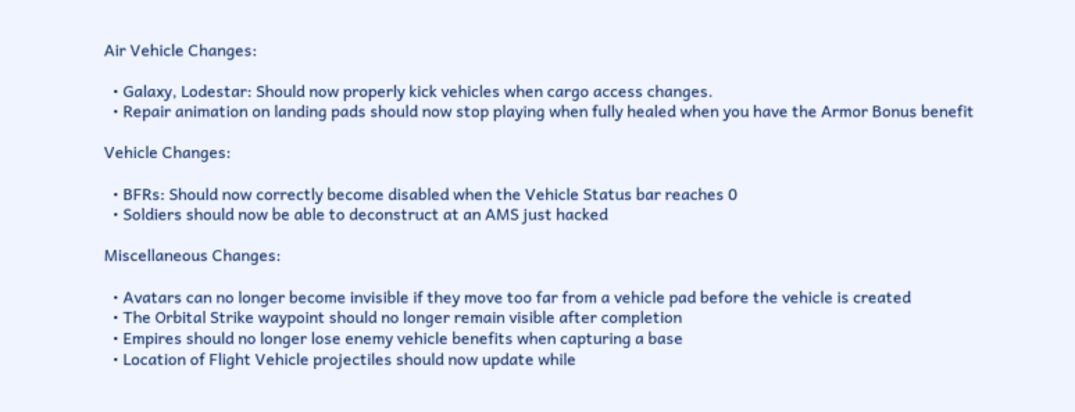Air Vehicle Changes:

  • Galaxy, Lodestar: Should now properly kick vehicles when cargo access changes.
  • Repair animation on landing pads should now stop playing when fully healed when you have the Armor Bonus benefit

Vehicle Changes:

  • BFRs: Should now correctly become disabled when the Vehicle Status bar reaches 0
  • Soldiers should now be able to deconstruct at an AMS just hacked

Miscellaneous Changes:

  • Avatars can no longer become invisible if they move too far from a vehicle pad before the vehicle is created
  • The Orbital Strike waypoint should no longer remain visible after completion
  • Empires should no longer lose enemy vehicle benefits when capturing a base
  • Location of Flight Vehicle projectiles should now update while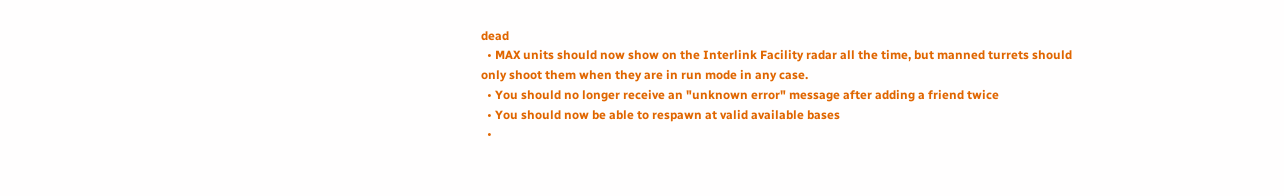dead
  • MAX units should now show on the Interlink Facility radar all the time, but manned turrets should only shoot them when they are in run mode in any case.
  • You should no longer receive an "unknown error" message after adding a friend twice
  • You should now be able to respawn at valid available bases
  •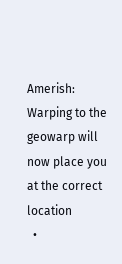Amerish: Warping to the geowarp will now place you at the correct location
  •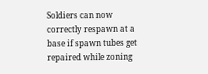Soldiers can now correctly respawn at a base if spawn tubes get repaired while zoning